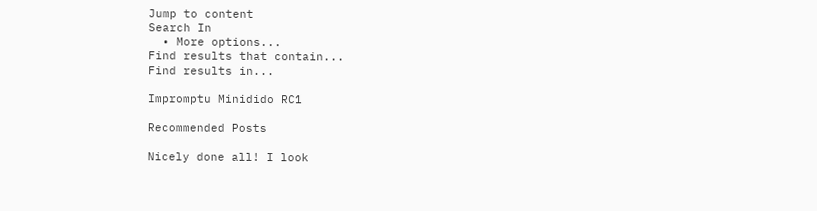Jump to content
Search In
  • More options...
Find results that contain...
Find results in...

Impromptu Minidido RC1

Recommended Posts

Nicely done all! I look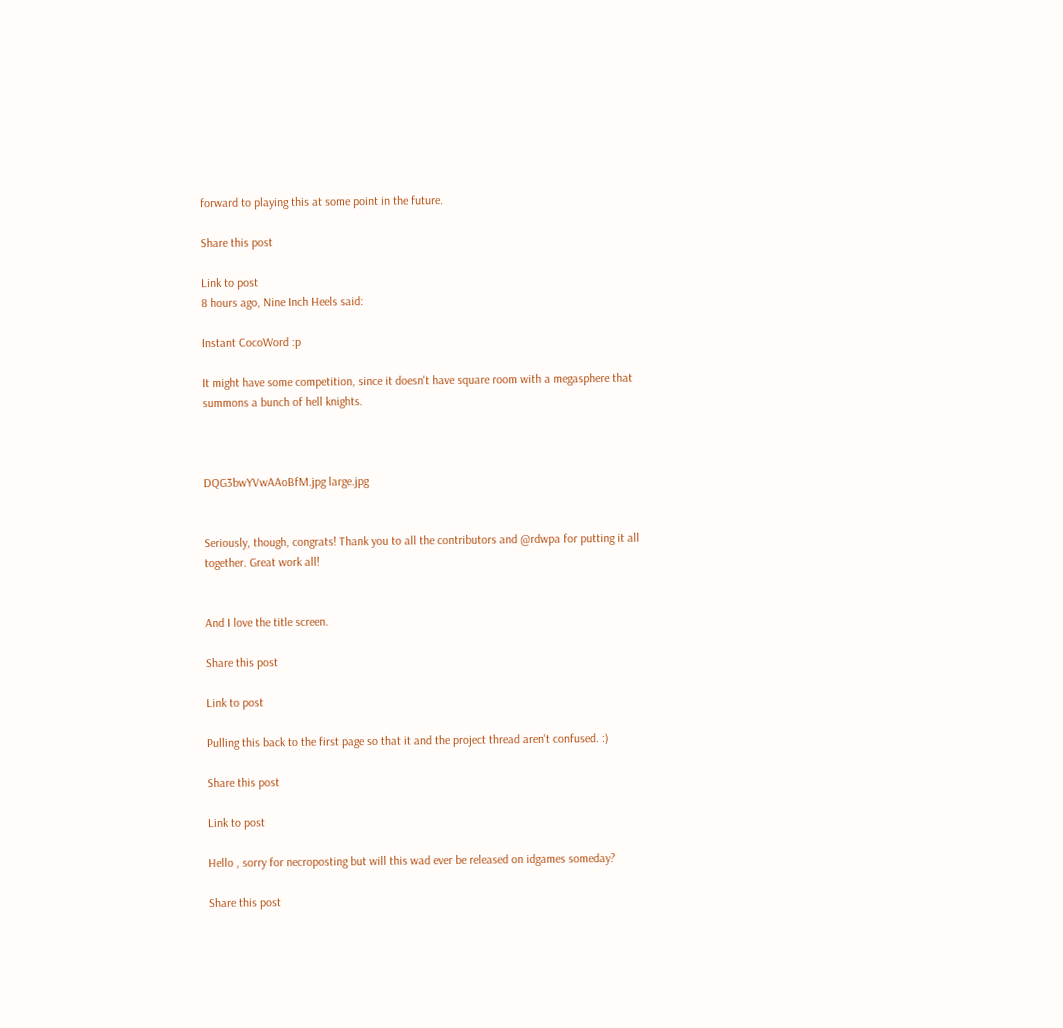forward to playing this at some point in the future.

Share this post

Link to post
8 hours ago, Nine Inch Heels said:

Instant CocoWord :p

It might have some competition, since it doesn't have square room with a megasphere that summons a bunch of hell knights.



DQG3bwYVwAAoBfM.jpg large.jpg


Seriously, though, congrats! Thank you to all the contributors and @rdwpa for putting it all together. Great work all!


And I love the title screen.

Share this post

Link to post

Pulling this back to the first page so that it and the project thread aren't confused. :)

Share this post

Link to post

Hello , sorry for necroposting but will this wad ever be released on idgames someday?

Share this post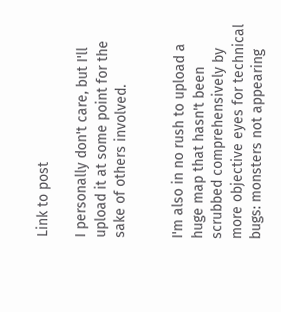Link to post

I personally don't care, but I'll upload it at some point for the sake of others involved.


I'm also in no rush to upload a huge map that hasn't been scrubbed comprehensively by more objective eyes for technical bugs: monsters not appearing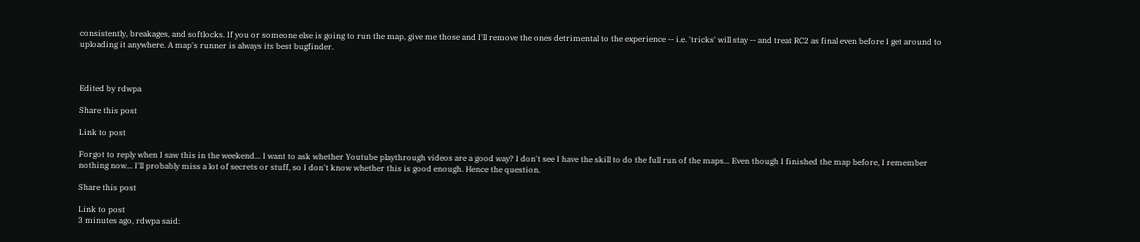consistently, breakages, and softlocks. If you or someone else is going to run the map, give me those and I'll remove the ones detrimental to the experience -- i.e. 'tricks' will stay -- and treat RC2 as final even before I get around to uploading it anywhere. A map's runner is always its best bugfinder.



Edited by rdwpa

Share this post

Link to post

Forgot to reply when I saw this in the weekend... I want to ask whether Youtube playthrough videos are a good way? I don't see I have the skill to do the full run of the maps... Even though I finished the map before, I remember nothing now... I'll probably miss a lot of secrets or stuff, so I don't know whether this is good enough. Hence the question.

Share this post

Link to post
3 minutes ago, rdwpa said: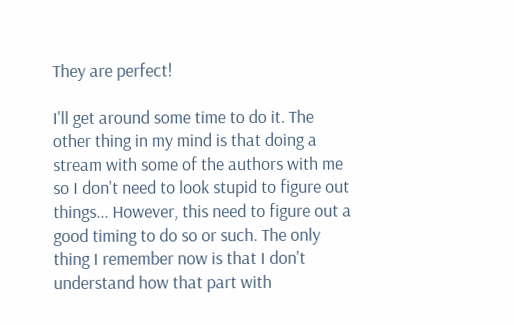They are perfect!

I'll get around some time to do it. The other thing in my mind is that doing a stream with some of the authors with me so I don't need to look stupid to figure out things... However, this need to figure out a good timing to do so or such. The only thing I remember now is that I don't understand how that part with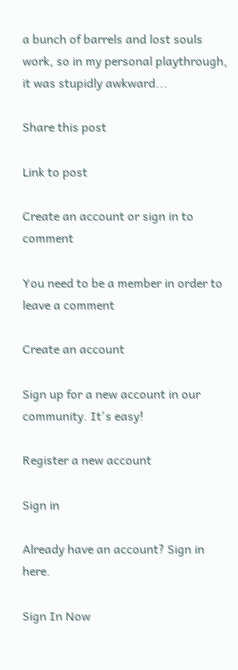a bunch of barrels and lost souls work, so in my personal playthrough, it was stupidly awkward...

Share this post

Link to post

Create an account or sign in to comment

You need to be a member in order to leave a comment

Create an account

Sign up for a new account in our community. It's easy!

Register a new account

Sign in

Already have an account? Sign in here.

Sign In Now